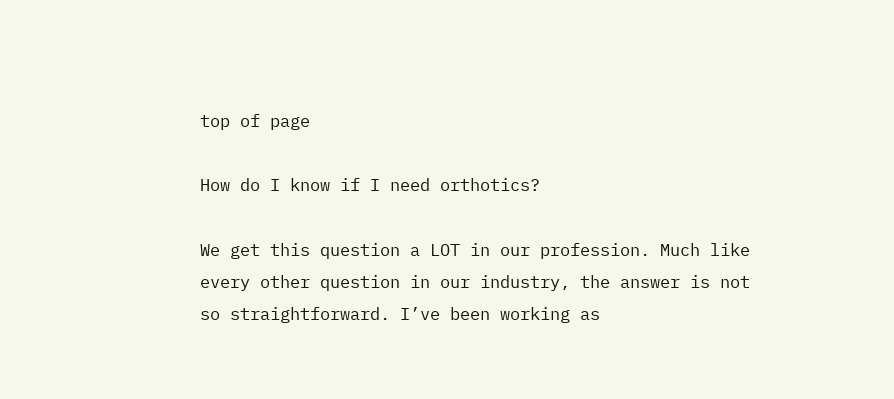top of page

How do I know if I need orthotics?

We get this question a LOT in our profession. Much like every other question in our industry, the answer is not so straightforward. I’ve been working as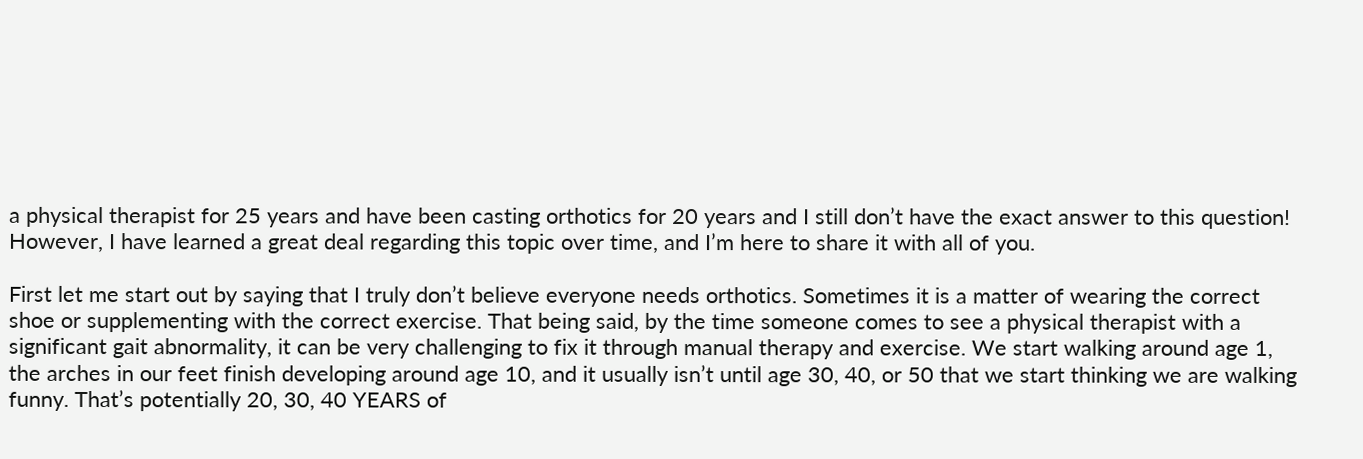a physical therapist for 25 years and have been casting orthotics for 20 years and I still don’t have the exact answer to this question! However, I have learned a great deal regarding this topic over time, and I’m here to share it with all of you.

First let me start out by saying that I truly don’t believe everyone needs orthotics. Sometimes it is a matter of wearing the correct shoe or supplementing with the correct exercise. That being said, by the time someone comes to see a physical therapist with a significant gait abnormality, it can be very challenging to fix it through manual therapy and exercise. We start walking around age 1, the arches in our feet finish developing around age 10, and it usually isn’t until age 30, 40, or 50 that we start thinking we are walking funny. That’s potentially 20, 30, 40 YEARS of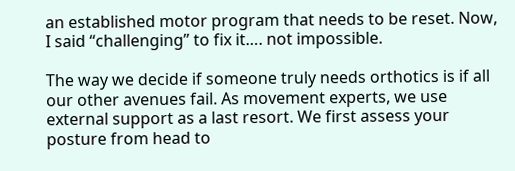an established motor program that needs to be reset. Now, I said “challenging” to fix it…. not impossible.

The way we decide if someone truly needs orthotics is if all our other avenues fail. As movement experts, we use external support as a last resort. We first assess your posture from head to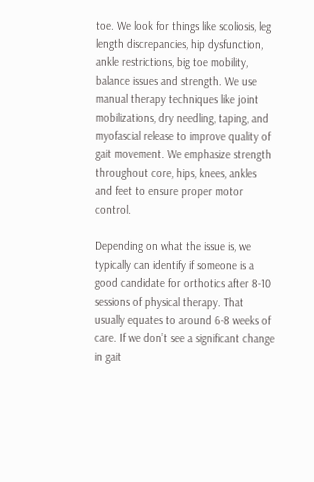toe. We look for things like scoliosis, leg length discrepancies, hip dysfunction, ankle restrictions, big toe mobility, balance issues and strength. We use manual therapy techniques like joint mobilizations, dry needling, taping, and myofascial release to improve quality of gait movement. We emphasize strength throughout core, hips, knees, ankles and feet to ensure proper motor control.

Depending on what the issue is, we typically can identify if someone is a good candidate for orthotics after 8-10 sessions of physical therapy. That usually equates to around 6-8 weeks of care. If we don’t see a significant change in gait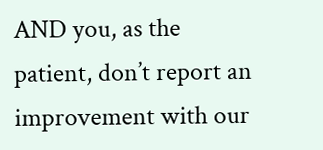AND you, as the patient, don’t report an improvement with our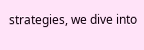strategies, we dive into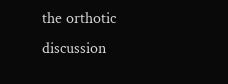the orthotic discussion